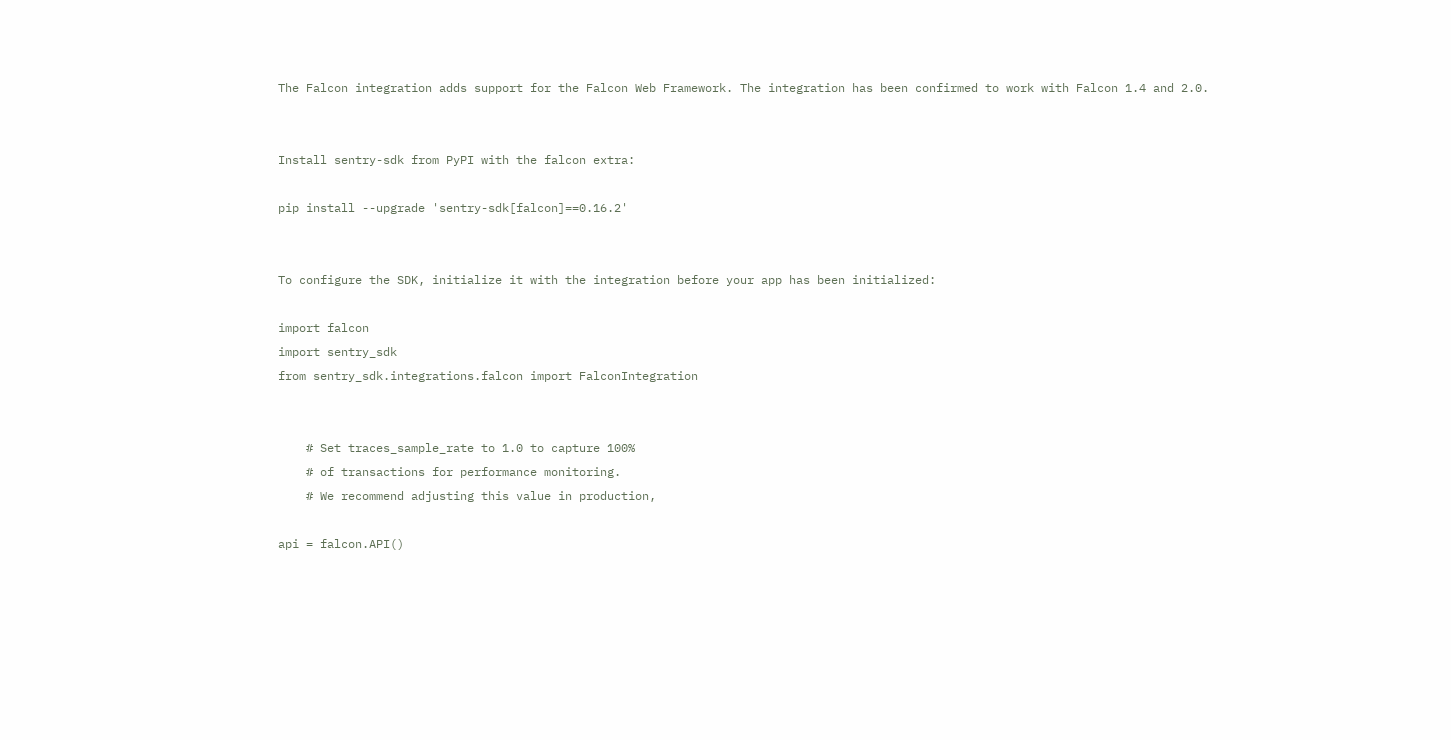The Falcon integration adds support for the Falcon Web Framework. The integration has been confirmed to work with Falcon 1.4 and 2.0.


Install sentry-sdk from PyPI with the falcon extra:

pip install --upgrade 'sentry-sdk[falcon]==0.16.2'


To configure the SDK, initialize it with the integration before your app has been initialized:

import falcon
import sentry_sdk
from sentry_sdk.integrations.falcon import FalconIntegration


    # Set traces_sample_rate to 1.0 to capture 100%
    # of transactions for performance monitoring.
    # We recommend adjusting this value in production,

api = falcon.API()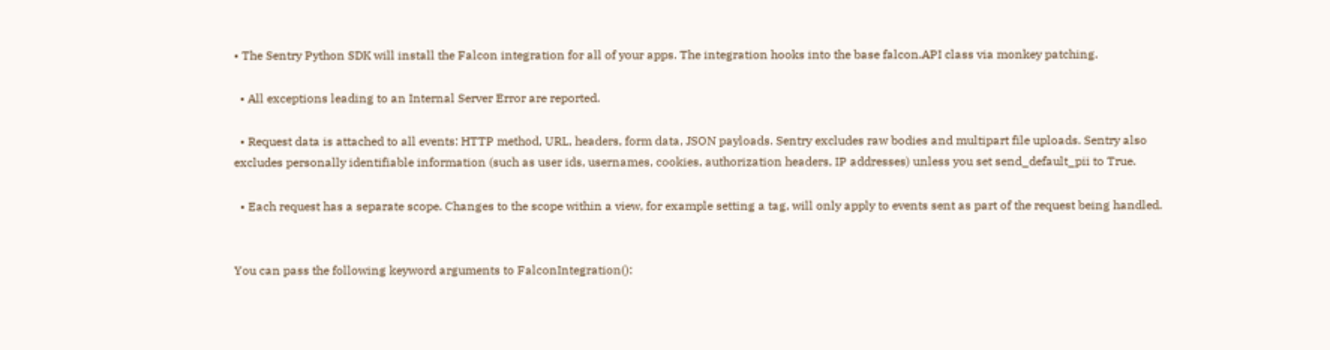• The Sentry Python SDK will install the Falcon integration for all of your apps. The integration hooks into the base falcon.API class via monkey patching.

  • All exceptions leading to an Internal Server Error are reported.

  • Request data is attached to all events: HTTP method, URL, headers, form data, JSON payloads. Sentry excludes raw bodies and multipart file uploads. Sentry also excludes personally identifiable information (such as user ids, usernames, cookies, authorization headers, IP addresses) unless you set send_default_pii to True.

  • Each request has a separate scope. Changes to the scope within a view, for example setting a tag, will only apply to events sent as part of the request being handled.


You can pass the following keyword arguments to FalconIntegration():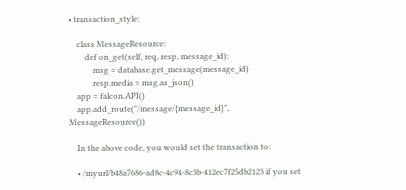• transaction_style:

    class MessageResource:
        def on_get(self, req, resp, message_id):
            msg = database.get_message(message_id)
            resp.media = msg.as_json()
    app = falcon.API()
    app.add_route("/message/{message_id}", MessageResource())

    In the above code, you would set the transaction to:

    • /myurl/b48a7686-ad8c-4c94-8c3b-412ec7f25db2123 if you set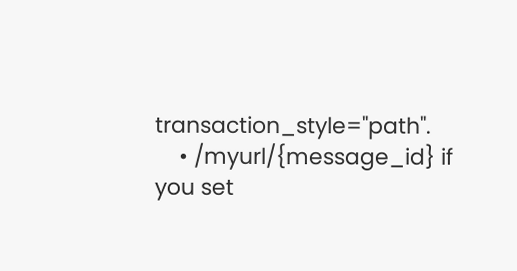transaction_style="path".
    • /myurl/{message_id} if you set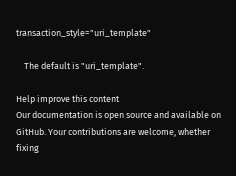transaction_style="uri_template"

    The default is "uri_template".

Help improve this content
Our documentation is open source and available on GitHub. Your contributions are welcome, whether fixing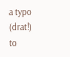a typo (drat!) to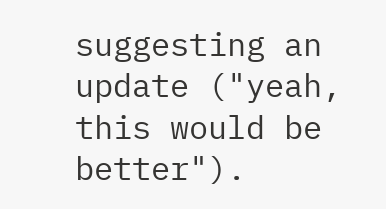suggesting an update ("yeah, this would be better").